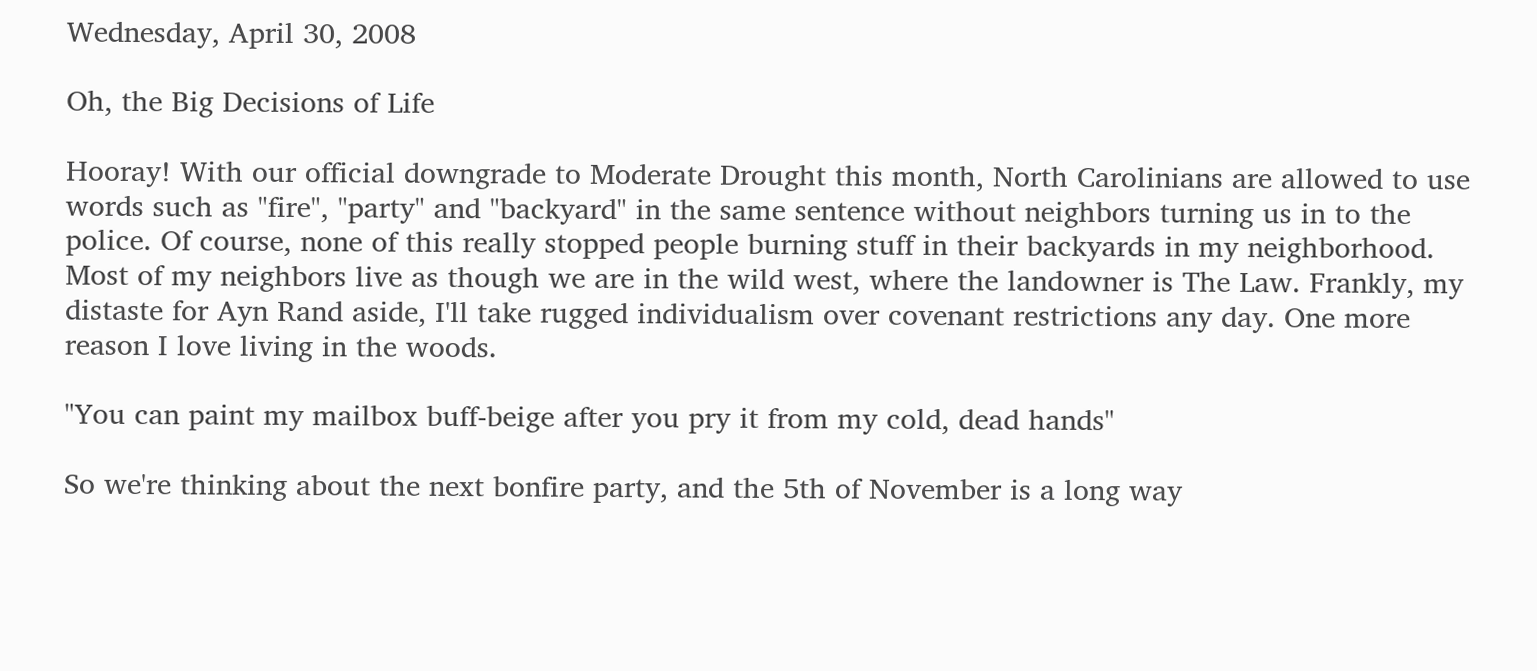Wednesday, April 30, 2008

Oh, the Big Decisions of Life

Hooray! With our official downgrade to Moderate Drought this month, North Carolinians are allowed to use words such as "fire", "party" and "backyard" in the same sentence without neighbors turning us in to the police. Of course, none of this really stopped people burning stuff in their backyards in my neighborhood. Most of my neighbors live as though we are in the wild west, where the landowner is The Law. Frankly, my distaste for Ayn Rand aside, I'll take rugged individualism over covenant restrictions any day. One more reason I love living in the woods.

"You can paint my mailbox buff-beige after you pry it from my cold, dead hands"

So we're thinking about the next bonfire party, and the 5th of November is a long way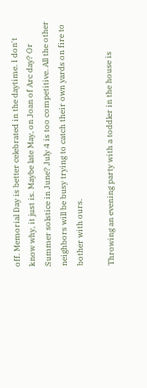off. Memorial Day is better celebrated in the daytime. I don't know why, it just is. Maybe late May, on Joan of Arc day? Or Summer solstice in June? July 4 is too competitive. All the other neighbors will be busy trying to catch their own yards on fire to bother with ours.

Throwing an evening party with a toddler in the house is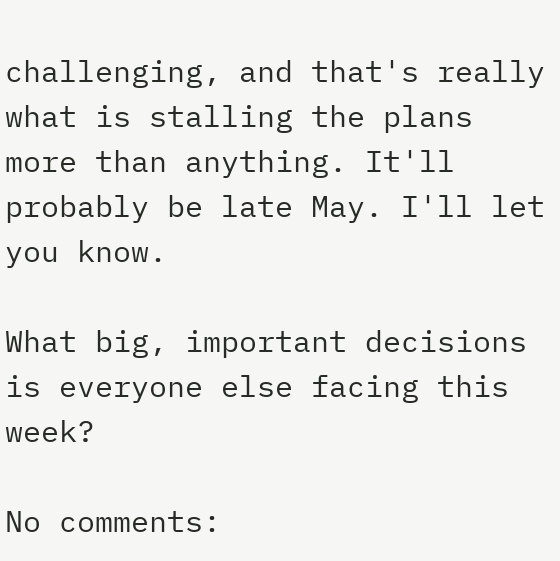challenging, and that's really what is stalling the plans more than anything. It'll probably be late May. I'll let you know.

What big, important decisions is everyone else facing this week?

No comments: